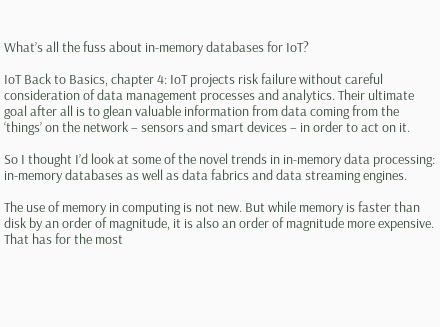What’s all the fuss about in-memory databases for IoT?

IoT Back to Basics, chapter 4: IoT projects risk failure without careful consideration of data management processes and analytics. Their ultimate goal after all is to glean valuable information from data coming from the ‘things’ on the network – sensors and smart devices – in order to act on it.

So I thought I’d look at some of the novel trends in in-memory data processing: in-memory databases as well as data fabrics and data streaming engines.

The use of memory in computing is not new. But while memory is faster than disk by an order of magnitude, it is also an order of magnitude more expensive. That has for the most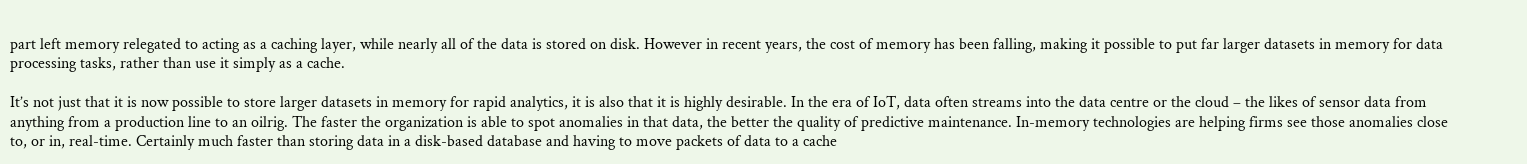part left memory relegated to acting as a caching layer, while nearly all of the data is stored on disk. However in recent years, the cost of memory has been falling, making it possible to put far larger datasets in memory for data processing tasks, rather than use it simply as a cache.

It’s not just that it is now possible to store larger datasets in memory for rapid analytics, it is also that it is highly desirable. In the era of IoT, data often streams into the data centre or the cloud – the likes of sensor data from anything from a production line to an oilrig. The faster the organization is able to spot anomalies in that data, the better the quality of predictive maintenance. In-memory technologies are helping firms see those anomalies close to, or in, real-time. Certainly much faster than storing data in a disk-based database and having to move packets of data to a cache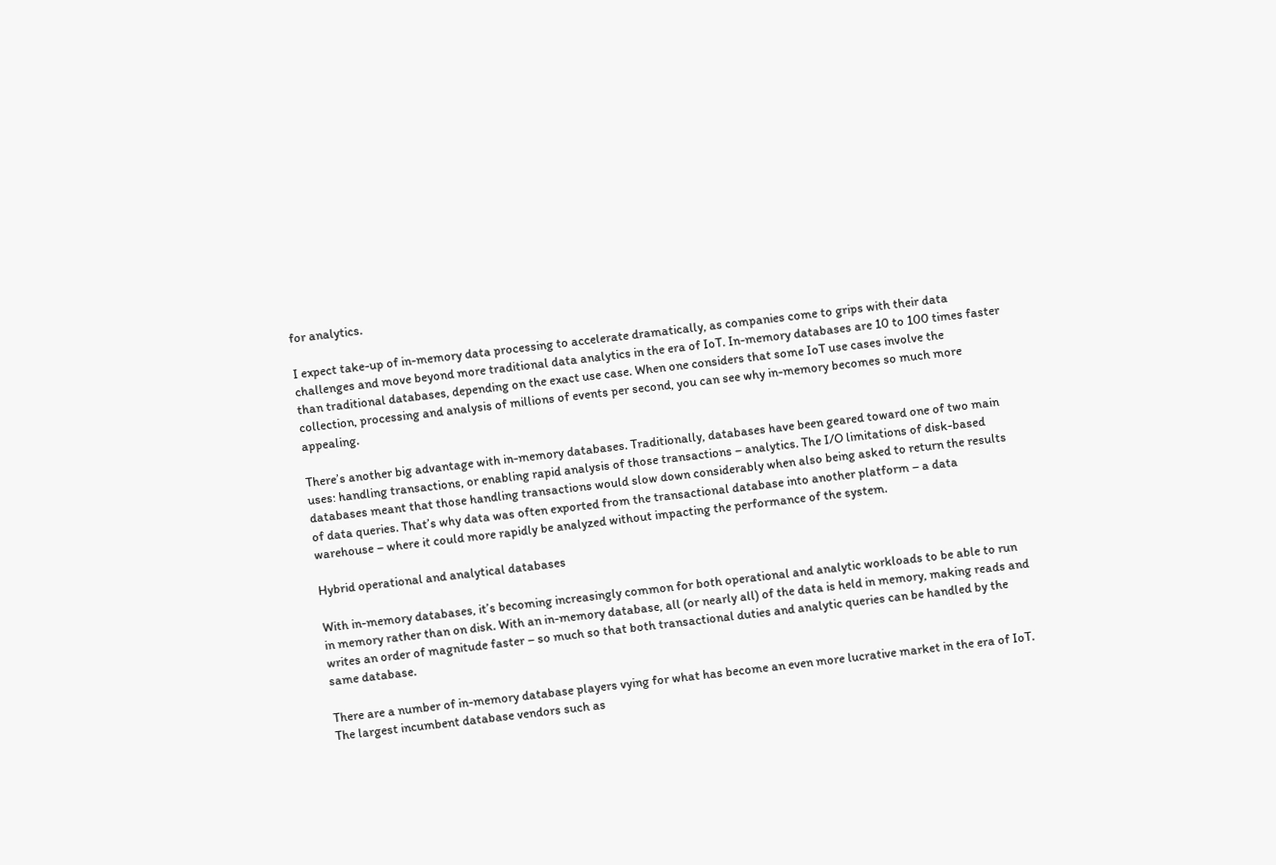for analytics.

I expect take-up of in-memory data processing to accelerate dramatically, as companies come to grips with their data challenges and move beyond more traditional data analytics in the era of IoT. In-memory databases are 10 to 100 times faster than traditional databases, depending on the exact use case. When one considers that some IoT use cases involve the collection, processing and analysis of millions of events per second, you can see why in-memory becomes so much more appealing.

There’s another big advantage with in-memory databases. Traditionally, databases have been geared toward one of two main uses: handling transactions, or enabling rapid analysis of those transactions – analytics. The I/O limitations of disk-based databases meant that those handling transactions would slow down considerably when also being asked to return the results of data queries. That’s why data was often exported from the transactional database into another platform – a data warehouse – where it could more rapidly be analyzed without impacting the performance of the system.

Hybrid operational and analytical databases

With in-memory databases, it’s becoming increasingly common for both operational and analytic workloads to be able to run in memory rather than on disk. With an in-memory database, all (or nearly all) of the data is held in memory, making reads and writes an order of magnitude faster – so much so that both transactional duties and analytic queries can be handled by the same database.

There are a number of in-memory database players vying for what has become an even more lucrative market in the era of IoT. The largest incumbent database vendors such as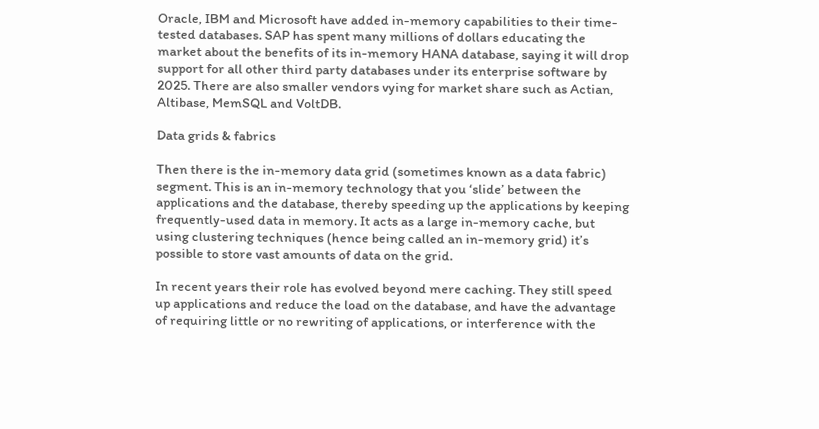Oracle, IBM and Microsoft have added in-memory capabilities to their time-tested databases. SAP has spent many millions of dollars educating the market about the benefits of its in-memory HANA database, saying it will drop support for all other third party databases under its enterprise software by 2025. There are also smaller vendors vying for market share such as Actian, Altibase, MemSQL and VoltDB.

Data grids & fabrics

Then there is the in-memory data grid (sometimes known as a data fabric) segment. This is an in-memory technology that you ‘slide’ between the applications and the database, thereby speeding up the applications by keeping frequently-used data in memory. It acts as a large in-memory cache, but using clustering techniques (hence being called an in-memory grid) it’s possible to store vast amounts of data on the grid.

In recent years their role has evolved beyond mere caching. They still speed up applications and reduce the load on the database, and have the advantage of requiring little or no rewriting of applications, or interference with the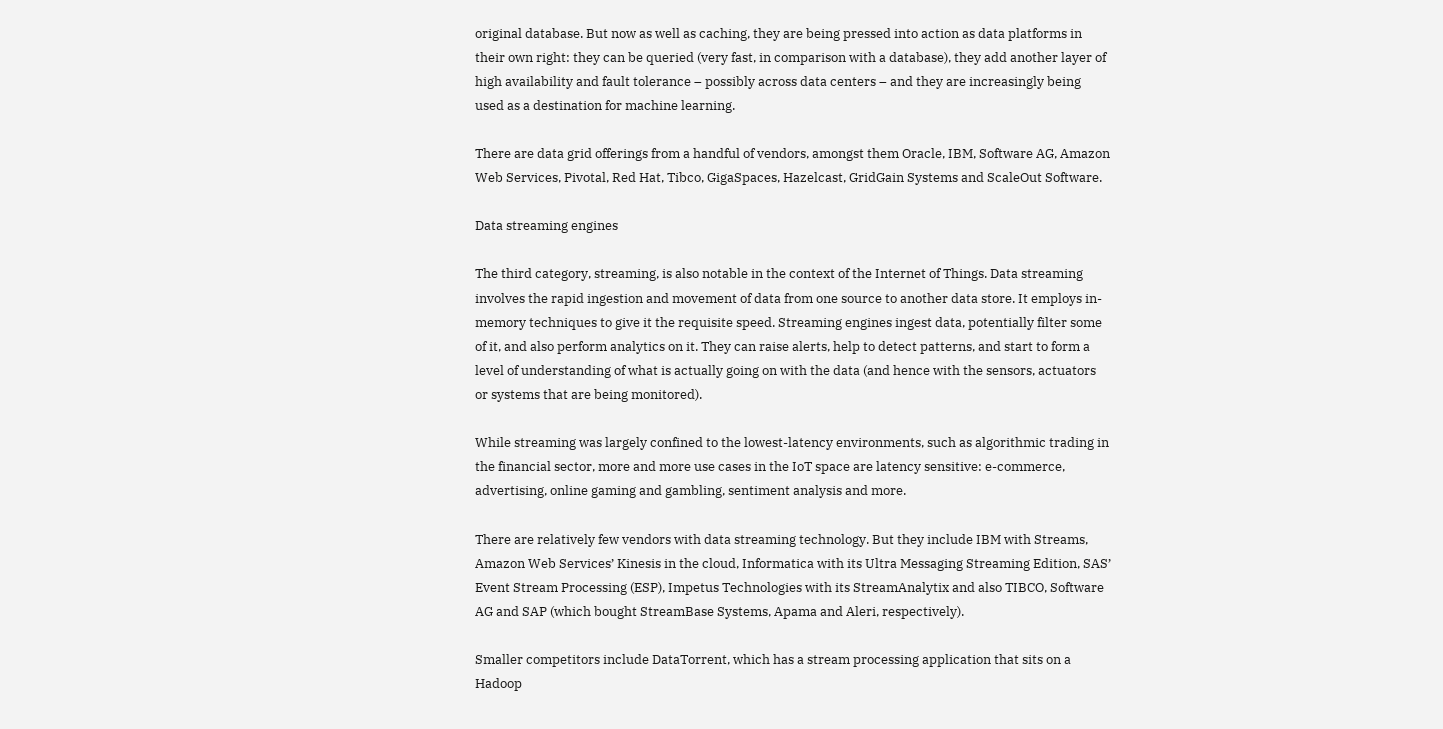original database. But now as well as caching, they are being pressed into action as data platforms in their own right: they can be queried (very fast, in comparison with a database), they add another layer of high availability and fault tolerance – possibly across data centers – and they are increasingly being used as a destination for machine learning.

There are data grid offerings from a handful of vendors, amongst them Oracle, IBM, Software AG, Amazon Web Services, Pivotal, Red Hat, Tibco, GigaSpaces, Hazelcast, GridGain Systems and ScaleOut Software.

Data streaming engines

The third category, streaming, is also notable in the context of the Internet of Things. Data streaming involves the rapid ingestion and movement of data from one source to another data store. It employs in-memory techniques to give it the requisite speed. Streaming engines ingest data, potentially filter some of it, and also perform analytics on it. They can raise alerts, help to detect patterns, and start to form a level of understanding of what is actually going on with the data (and hence with the sensors, actuators or systems that are being monitored).

While streaming was largely confined to the lowest-latency environments, such as algorithmic trading in the financial sector, more and more use cases in the IoT space are latency sensitive: e-commerce, advertising, online gaming and gambling, sentiment analysis and more.

There are relatively few vendors with data streaming technology. But they include IBM with Streams, Amazon Web Services’ Kinesis in the cloud, Informatica with its Ultra Messaging Streaming Edition, SAS’ Event Stream Processing (ESP), Impetus Technologies with its StreamAnalytix and also TIBCO, Software AG and SAP (which bought StreamBase Systems, Apama and Aleri, respectively).

Smaller competitors include DataTorrent, which has a stream processing application that sits on a Hadoop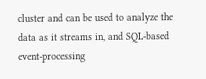cluster and can be used to analyze the data as it streams in, and SQL-based event-processing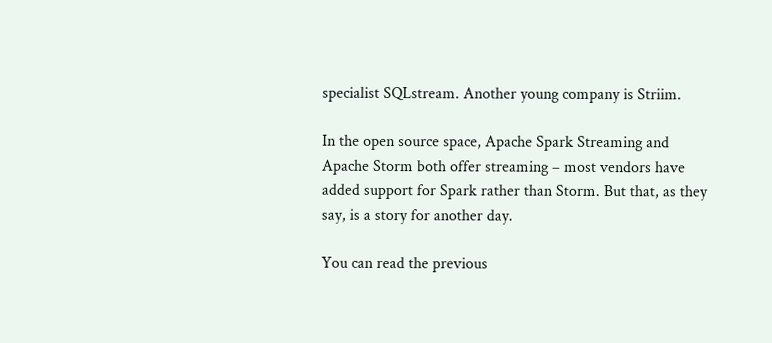specialist SQLstream. Another young company is Striim.

In the open source space, Apache Spark Streaming and Apache Storm both offer streaming – most vendors have added support for Spark rather than Storm. But that, as they say, is a story for another day.

You can read the previous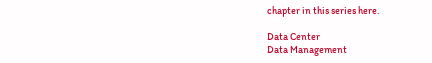chapter in this series here.

Data Center
Data Management